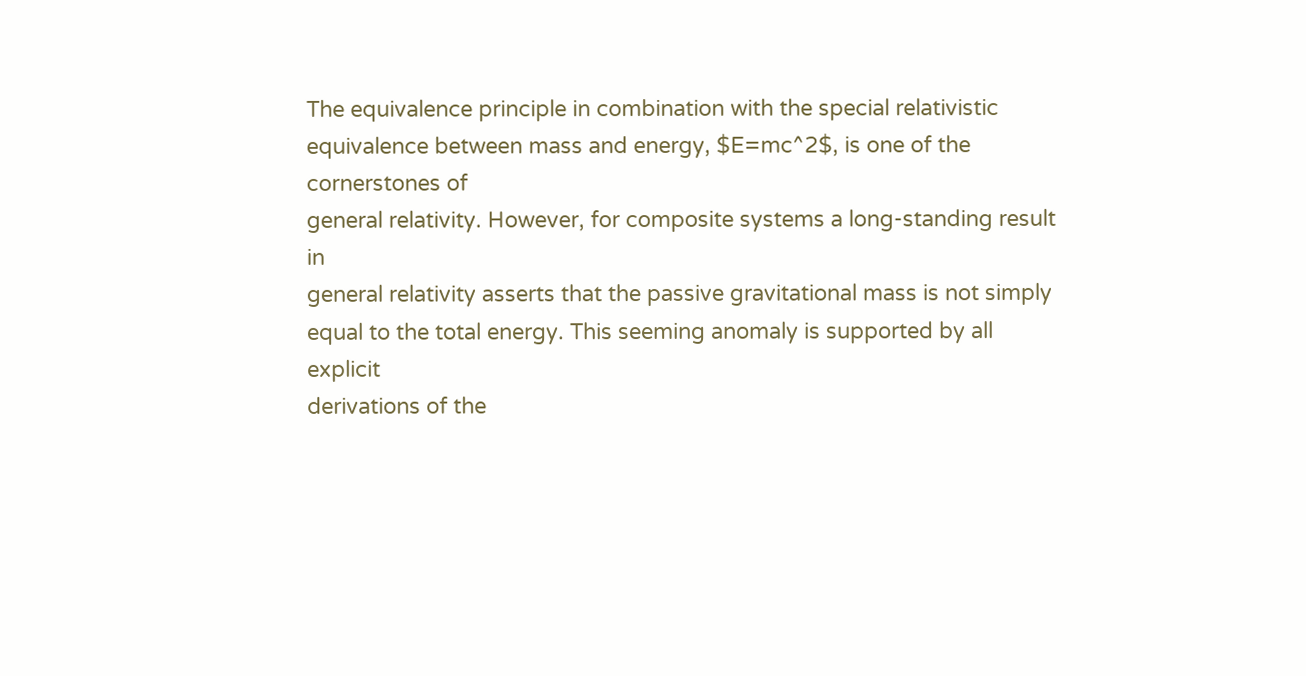The equivalence principle in combination with the special relativistic
equivalence between mass and energy, $E=mc^2$, is one of the cornerstones of
general relativity. However, for composite systems a long-standing result in
general relativity asserts that the passive gravitational mass is not simply
equal to the total energy. This seeming anomaly is supported by all explicit
derivations of the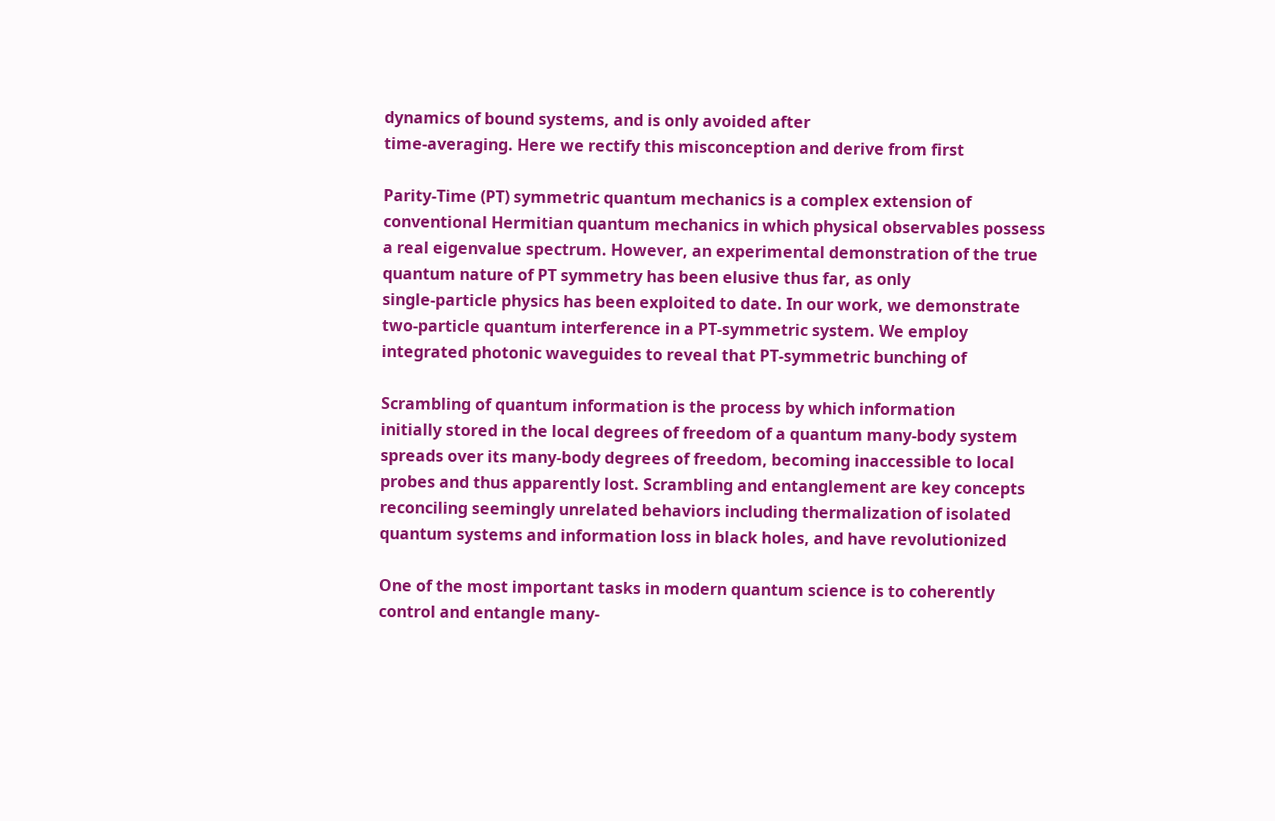dynamics of bound systems, and is only avoided after
time-averaging. Here we rectify this misconception and derive from first

Parity-Time (PT) symmetric quantum mechanics is a complex extension of
conventional Hermitian quantum mechanics in which physical observables possess
a real eigenvalue spectrum. However, an experimental demonstration of the true
quantum nature of PT symmetry has been elusive thus far, as only
single-particle physics has been exploited to date. In our work, we demonstrate
two-particle quantum interference in a PT-symmetric system. We employ
integrated photonic waveguides to reveal that PT-symmetric bunching of

Scrambling of quantum information is the process by which information
initially stored in the local degrees of freedom of a quantum many-body system
spreads over its many-body degrees of freedom, becoming inaccessible to local
probes and thus apparently lost. Scrambling and entanglement are key concepts
reconciling seemingly unrelated behaviors including thermalization of isolated
quantum systems and information loss in black holes, and have revolutionized

One of the most important tasks in modern quantum science is to coherently
control and entangle many-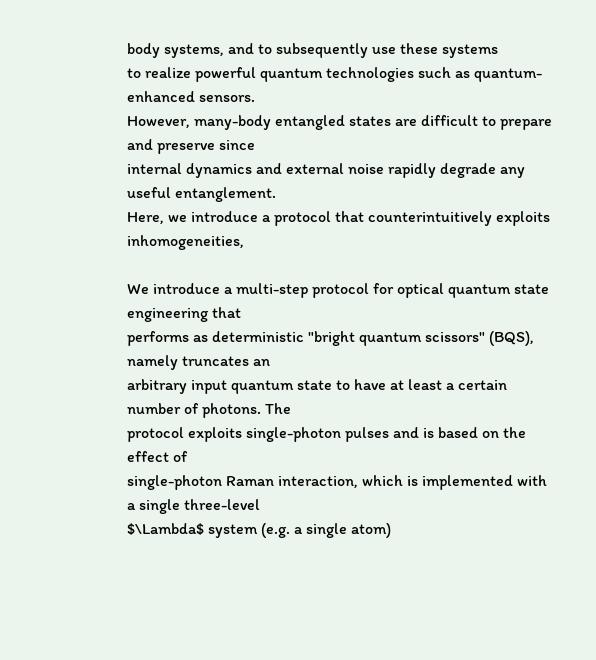body systems, and to subsequently use these systems
to realize powerful quantum technologies such as quantum-enhanced sensors.
However, many-body entangled states are difficult to prepare and preserve since
internal dynamics and external noise rapidly degrade any useful entanglement.
Here, we introduce a protocol that counterintuitively exploits inhomogeneities,

We introduce a multi-step protocol for optical quantum state engineering that
performs as deterministic "bright quantum scissors" (BQS), namely truncates an
arbitrary input quantum state to have at least a certain number of photons. The
protocol exploits single-photon pulses and is based on the effect of
single-photon Raman interaction, which is implemented with a single three-level
$\Lambda$ system (e.g. a single atom)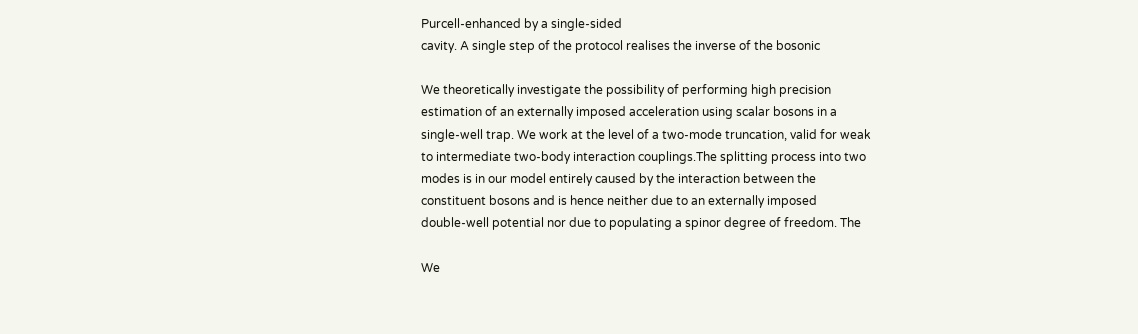Purcell-enhanced by a single-sided
cavity. A single step of the protocol realises the inverse of the bosonic

We theoretically investigate the possibility of performing high precision
estimation of an externally imposed acceleration using scalar bosons in a
single-well trap. We work at the level of a two-mode truncation, valid for weak
to intermediate two-body interaction couplings.The splitting process into two
modes is in our model entirely caused by the interaction between the
constituent bosons and is hence neither due to an externally imposed
double-well potential nor due to populating a spinor degree of freedom. The

We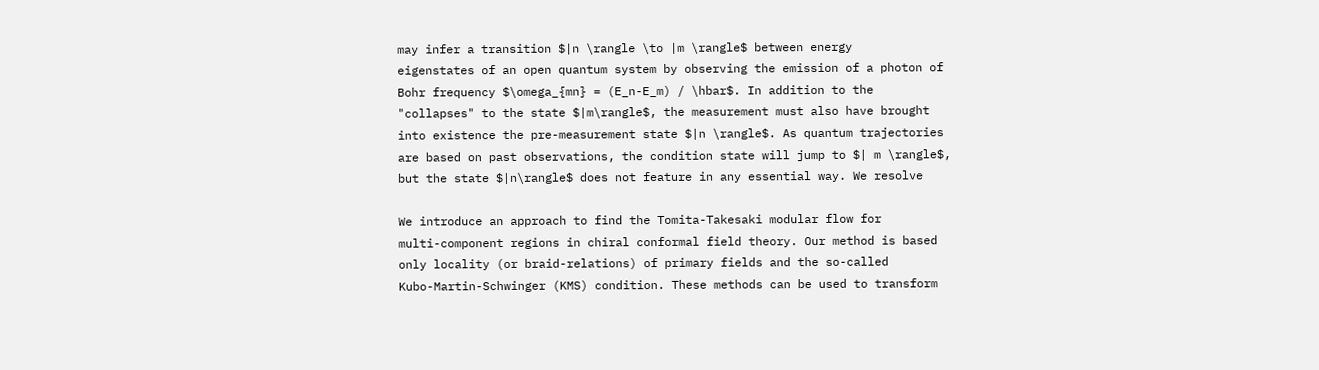may infer a transition $|n \rangle \to |m \rangle$ between energy
eigenstates of an open quantum system by observing the emission of a photon of
Bohr frequency $\omega_{mn} = (E_n-E_m) / \hbar$. In addition to the
"collapses" to the state $|m\rangle$, the measurement must also have brought
into existence the pre-measurement state $|n \rangle$. As quantum trajectories
are based on past observations, the condition state will jump to $| m \rangle$,
but the state $|n\rangle$ does not feature in any essential way. We resolve

We introduce an approach to find the Tomita-Takesaki modular flow for
multi-component regions in chiral conformal field theory. Our method is based
only locality (or braid-relations) of primary fields and the so-called
Kubo-Martin-Schwinger (KMS) condition. These methods can be used to transform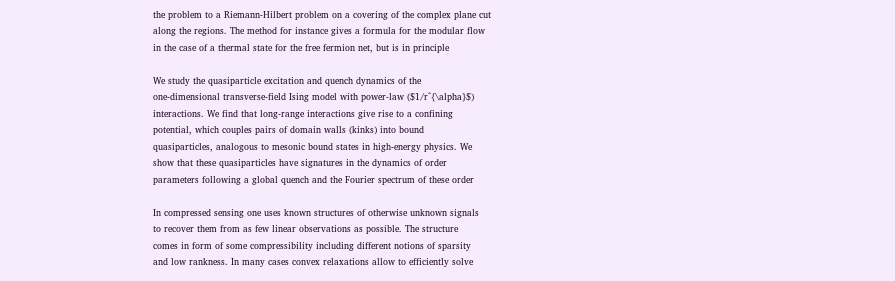the problem to a Riemann-Hilbert problem on a covering of the complex plane cut
along the regions. The method for instance gives a formula for the modular flow
in the case of a thermal state for the free fermion net, but is in principle

We study the quasiparticle excitation and quench dynamics of the
one-dimensional transverse-field Ising model with power-law ($1/r^{\alpha}$)
interactions. We find that long-range interactions give rise to a confining
potential, which couples pairs of domain walls (kinks) into bound
quasiparticles, analogous to mesonic bound states in high-energy physics. We
show that these quasiparticles have signatures in the dynamics of order
parameters following a global quench and the Fourier spectrum of these order

In compressed sensing one uses known structures of otherwise unknown signals
to recover them from as few linear observations as possible. The structure
comes in form of some compressibility including different notions of sparsity
and low rankness. In many cases convex relaxations allow to efficiently solve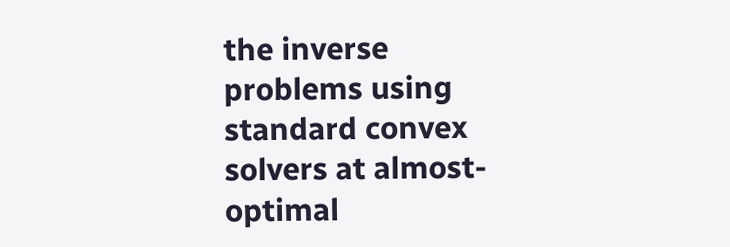the inverse problems using standard convex solvers at almost-optimal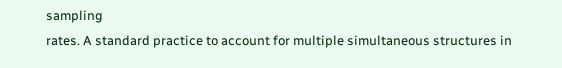sampling
rates. A standard practice to account for multiple simultaneous structures in